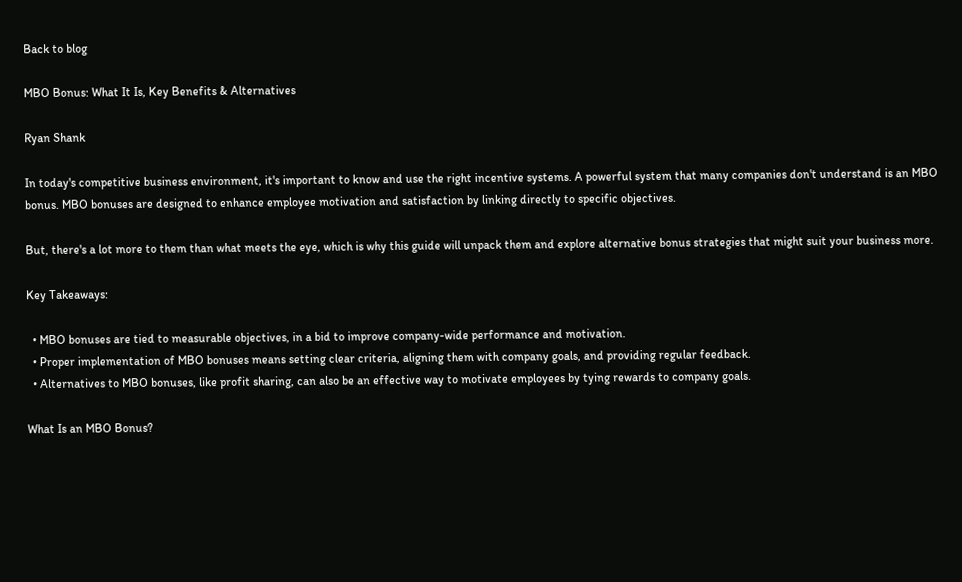Back to blog

MBO Bonus: What It Is, Key Benefits & Alternatives

Ryan Shank

In today's competitive business environment, it's important to know and use the right incentive systems. A powerful system that many companies don't understand is an MBO bonus. MBO bonuses are designed to enhance employee motivation and satisfaction by linking directly to specific objectives.

But, there's a lot more to them than what meets the eye, which is why this guide will unpack them and explore alternative bonus strategies that might suit your business more.

Key Takeaways:

  • MBO bonuses are tied to measurable objectives, in a bid to improve company-wide performance and motivation.
  • Proper implementation of MBO bonuses means setting clear criteria, aligning them with company goals, and providing regular feedback.
  • Alternatives to MBO bonuses, like profit sharing, can also be an effective way to motivate employees by tying rewards to company goals.

What Is an MBO Bonus?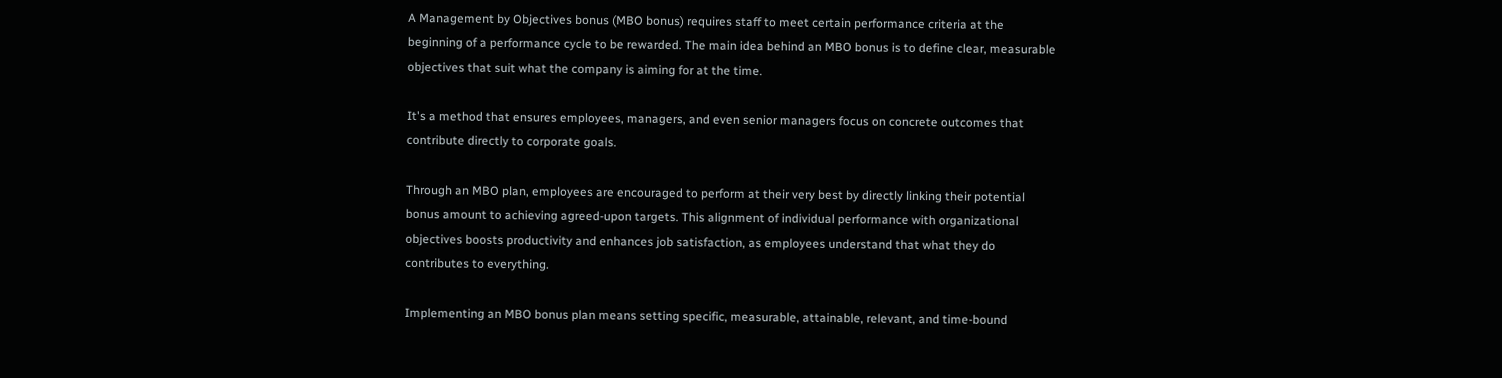A Management by Objectives bonus (MBO bonus) requires staff to meet certain performance criteria at the beginning of a performance cycle to be rewarded. The main idea behind an MBO bonus is to define clear, measurable objectives that suit what the company is aiming for at the time.

It's a method that ensures employees, managers, and even senior managers focus on concrete outcomes that contribute directly to corporate goals.

Through an MBO plan, employees are encouraged to perform at their very best by directly linking their potential bonus amount to achieving agreed-upon targets. This alignment of individual performance with organizational objectives boosts productivity and enhances job satisfaction, as employees understand that what they do contributes to everything.

Implementing an MBO bonus plan means setting specific, measurable, attainable, relevant, and time-bound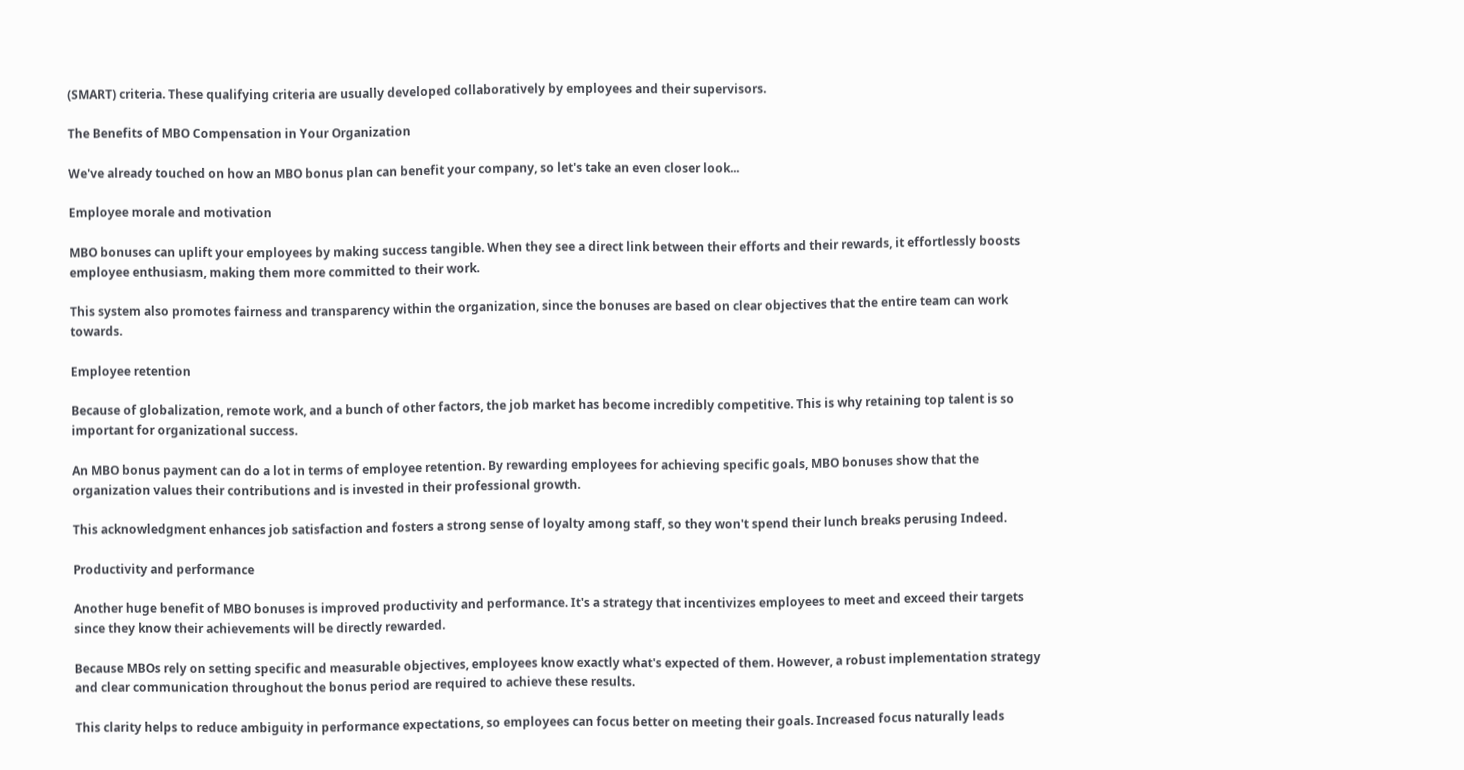(SMART) criteria. These qualifying criteria are usually developed collaboratively by employees and their supervisors.

The Benefits of MBO Compensation in Your Organization

We've already touched on how an MBO bonus plan can benefit your company, so let's take an even closer look...

Employee morale and motivation

MBO bonuses can uplift your employees by making success tangible. When they see a direct link between their efforts and their rewards, it effortlessly boosts employee enthusiasm, making them more committed to their work.

This system also promotes fairness and transparency within the organization, since the bonuses are based on clear objectives that the entire team can work towards.

Employee retention

Because of globalization, remote work, and a bunch of other factors, the job market has become incredibly competitive. This is why retaining top talent is so important for organizational success.

An MBO bonus payment can do a lot in terms of employee retention. By rewarding employees for achieving specific goals, MBO bonuses show that the organization values their contributions and is invested in their professional growth.

This acknowledgment enhances job satisfaction and fosters a strong sense of loyalty among staff, so they won't spend their lunch breaks perusing Indeed.

Productivity and performance

Another huge benefit of MBO bonuses is improved productivity and performance. It's a strategy that incentivizes employees to meet and exceed their targets since they know their achievements will be directly rewarded.

Because MBOs rely on setting specific and measurable objectives, employees know exactly what's expected of them. However, a robust implementation strategy and clear communication throughout the bonus period are required to achieve these results.

This clarity helps to reduce ambiguity in performance expectations, so employees can focus better on meeting their goals. Increased focus naturally leads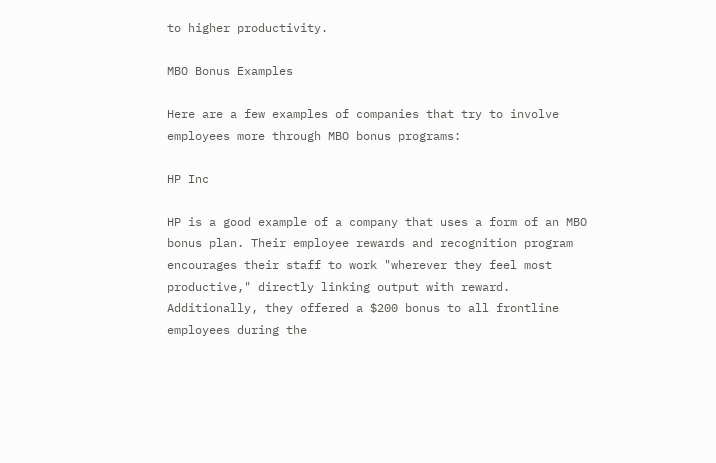to higher productivity.

MBO Bonus Examples

Here are a few examples of companies that try to involve employees more through MBO bonus programs:

HP Inc

HP is a good example of a company that uses a form of an MBO bonus plan. Their employee rewards and recognition program encourages their staff to work "wherever they feel most productive," directly linking output with reward. Additionally, they offered a $200 bonus to all frontline employees during the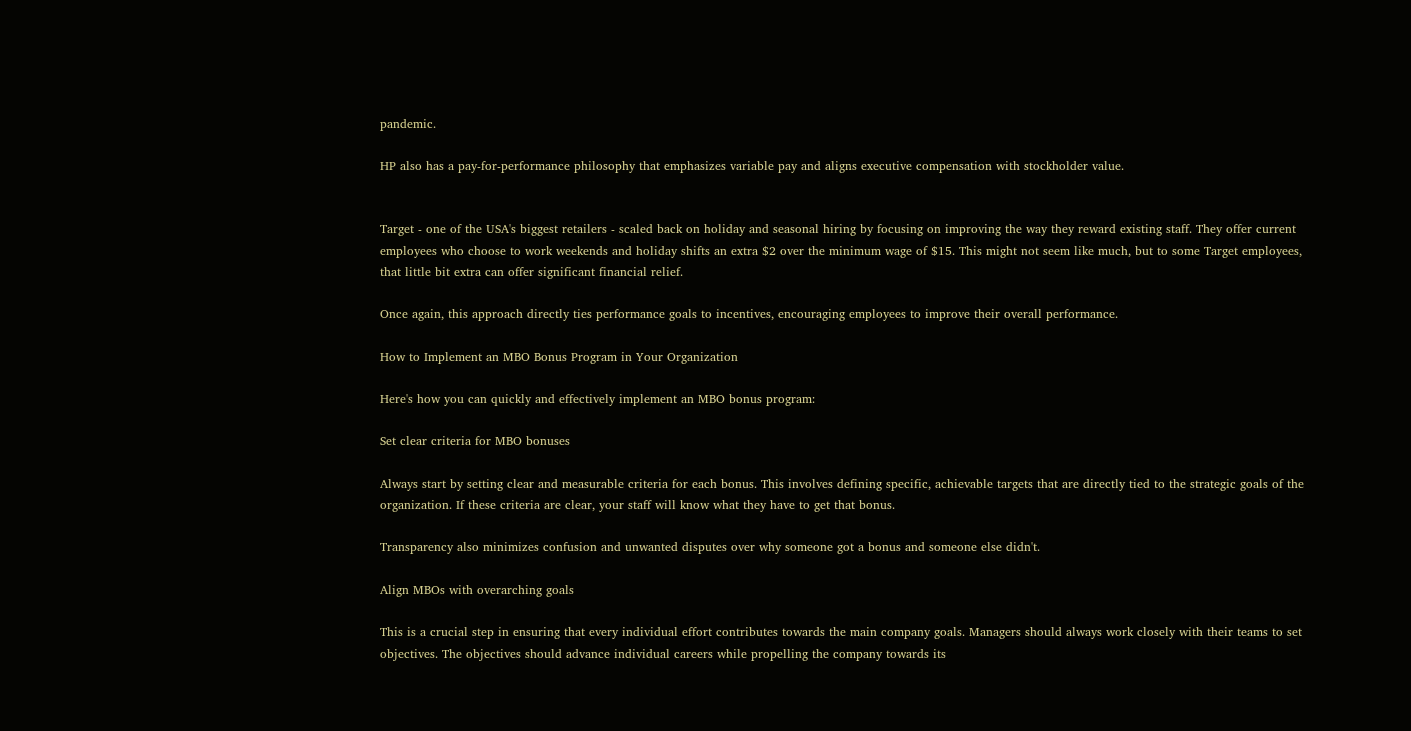pandemic.

HP also has a pay-for-performance philosophy that emphasizes variable pay and aligns executive compensation with stockholder value.


Target - one of the USA's biggest retailers - scaled back on holiday and seasonal hiring by focusing on improving the way they reward existing staff. They offer current employees who choose to work weekends and holiday shifts an extra $2 over the minimum wage of $15. This might not seem like much, but to some Target employees, that little bit extra can offer significant financial relief.

Once again, this approach directly ties performance goals to incentives, encouraging employees to improve their overall performance.

How to Implement an MBO Bonus Program in Your Organization

Here's how you can quickly and effectively implement an MBO bonus program:

Set clear criteria for MBO bonuses

Always start by setting clear and measurable criteria for each bonus. This involves defining specific, achievable targets that are directly tied to the strategic goals of the organization. If these criteria are clear, your staff will know what they have to get that bonus.

Transparency also minimizes confusion and unwanted disputes over why someone got a bonus and someone else didn't.

Align MBOs with overarching goals

This is a crucial step in ensuring that every individual effort contributes towards the main company goals. Managers should always work closely with their teams to set objectives. The objectives should advance individual careers while propelling the company towards its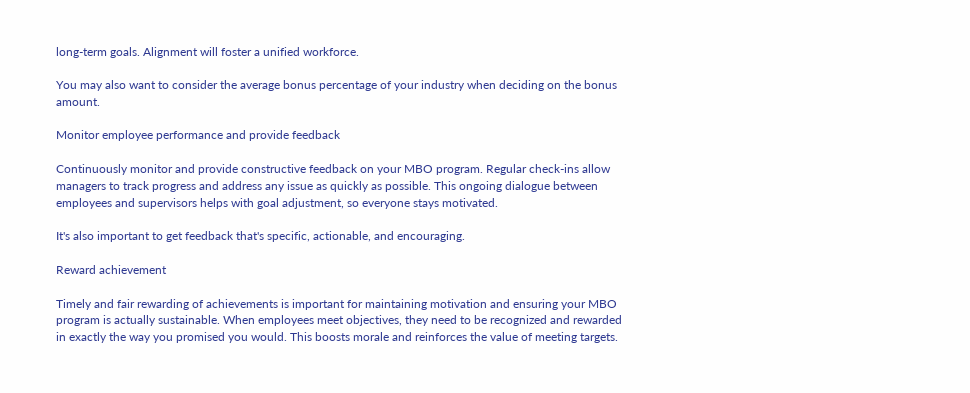long-term goals. Alignment will foster a unified workforce.

You may also want to consider the average bonus percentage of your industry when deciding on the bonus amount.

Monitor employee performance and provide feedback

Continuously monitor and provide constructive feedback on your MBO program. Regular check-ins allow managers to track progress and address any issue as quickly as possible. This ongoing dialogue between employees and supervisors helps with goal adjustment, so everyone stays motivated.

It's also important to get feedback that's specific, actionable, and encouraging.

Reward achievement

Timely and fair rewarding of achievements is important for maintaining motivation and ensuring your MBO program is actually sustainable. When employees meet objectives, they need to be recognized and rewarded in exactly the way you promised you would. This boosts morale and reinforces the value of meeting targets.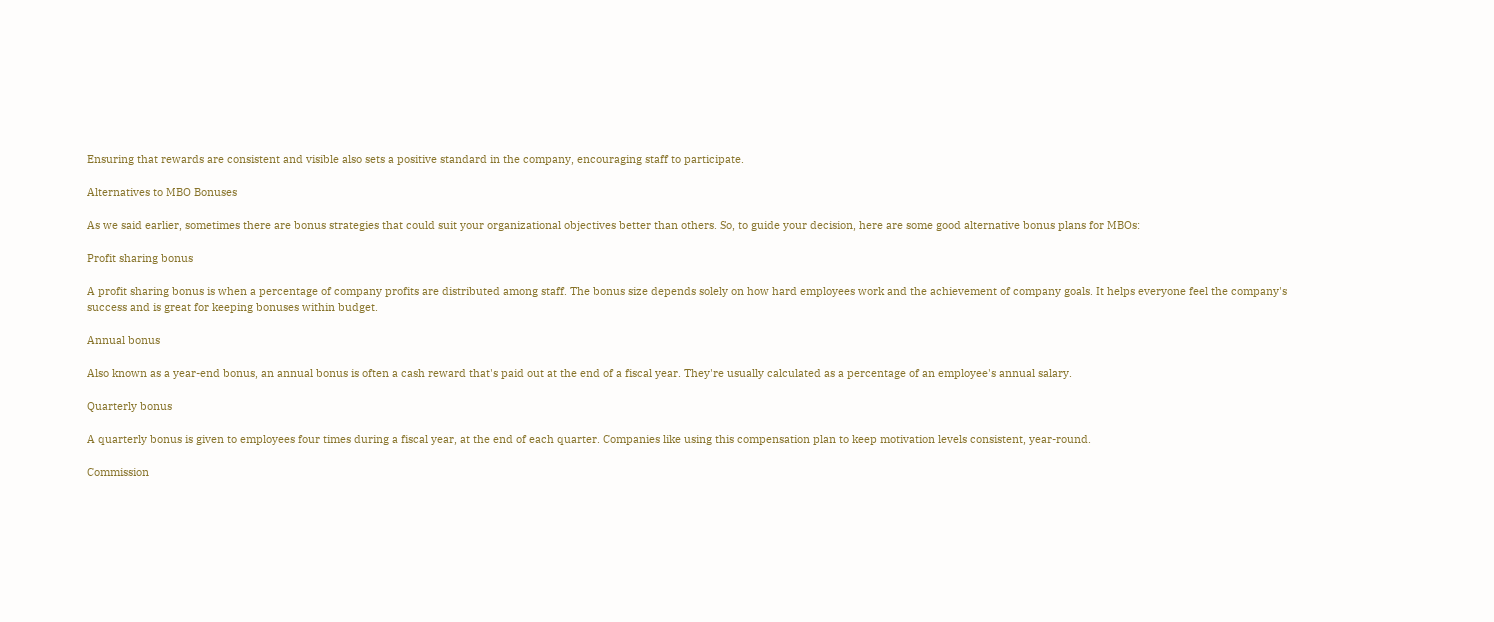Ensuring that rewards are consistent and visible also sets a positive standard in the company, encouraging staff to participate.

Alternatives to MBO Bonuses

As we said earlier, sometimes there are bonus strategies that could suit your organizational objectives better than others. So, to guide your decision, here are some good alternative bonus plans for MBOs:

Profit sharing bonus

A profit sharing bonus is when a percentage of company profits are distributed among staff. The bonus size depends solely on how hard employees work and the achievement of company goals. It helps everyone feel the company's success and is great for keeping bonuses within budget.

Annual bonus

Also known as a year-end bonus, an annual bonus is often a cash reward that's paid out at the end of a fiscal year. They're usually calculated as a percentage of an employee's annual salary.

Quarterly bonus

A quarterly bonus is given to employees four times during a fiscal year, at the end of each quarter. Companies like using this compensation plan to keep motivation levels consistent, year-round.

Commission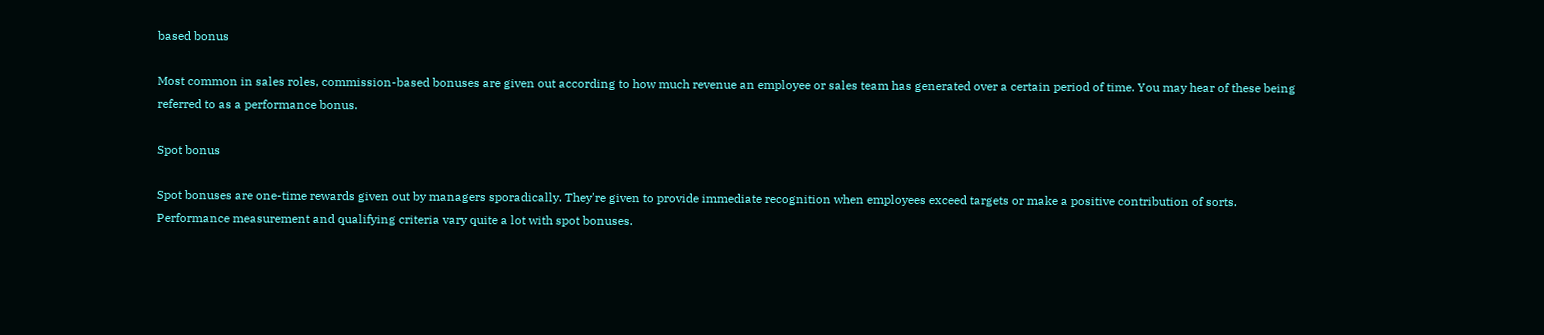based bonus

Most common in sales roles, commission-based bonuses are given out according to how much revenue an employee or sales team has generated over a certain period of time. You may hear of these being referred to as a performance bonus.

Spot bonus

Spot bonuses are one-time rewards given out by managers sporadically. They're given to provide immediate recognition when employees exceed targets or make a positive contribution of sorts. Performance measurement and qualifying criteria vary quite a lot with spot bonuses.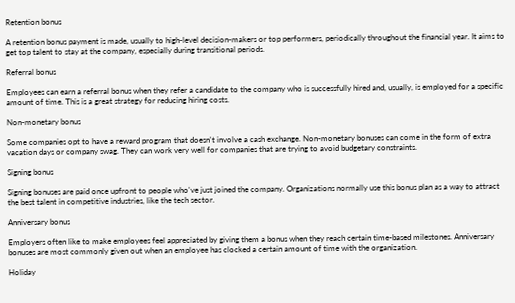Retention bonus

A retention bonus payment is made, usually to high-level decision-makers or top performers, periodically throughout the financial year. It aims to get top talent to stay at the company, especially during transitional periods.

Referral bonus

Employees can earn a referral bonus when they refer a candidate to the company who is successfully hired and, usually, is employed for a specific amount of time. This is a great strategy for reducing hiring costs.

Non-monetary bonus

Some companies opt to have a reward program that doesn't involve a cash exchange. Non-monetary bonuses can come in the form of extra vacation days or company swag. They can work very well for companies that are trying to avoid budgetary constraints.

Signing bonus

Signing bonuses are paid once upfront to people who've just joined the company. Organizations normally use this bonus plan as a way to attract the best talent in competitive industries, like the tech sector.

Anniversary bonus

Employers often like to make employees feel appreciated by giving them a bonus when they reach certain time-based milestones. Anniversary bonuses are most commonly given out when an employee has clocked a certain amount of time with the organization.

Holiday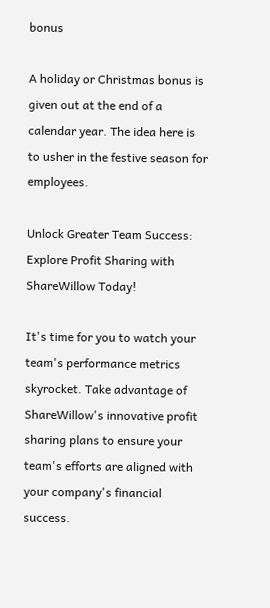bonus

A holiday or Christmas bonus is given out at the end of a calendar year. The idea here is to usher in the festive season for employees.

Unlock Greater Team Success: Explore Profit Sharing with ShareWillow Today!

It's time for you to watch your team's performance metrics skyrocket. Take advantage of ShareWillow's innovative profit sharing plans to ensure your team's efforts are aligned with your company's financial success.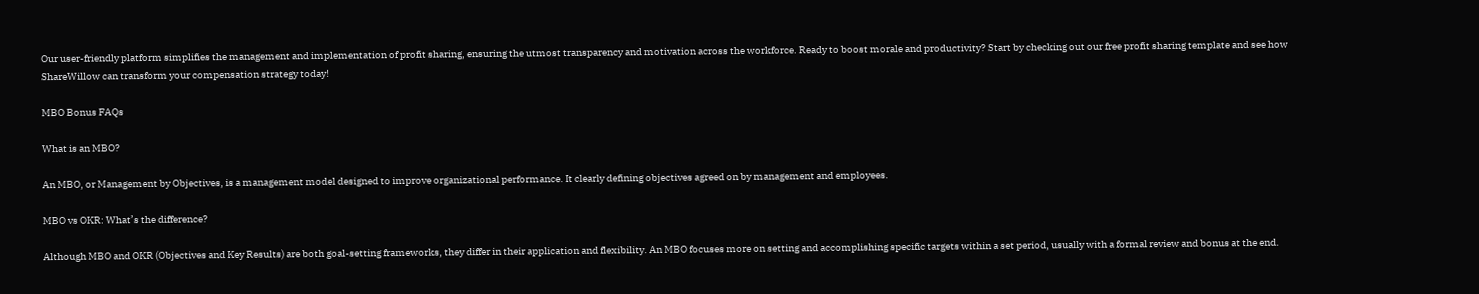Our user-friendly platform simplifies the management and implementation of profit sharing, ensuring the utmost transparency and motivation across the workforce. Ready to boost morale and productivity? Start by checking out our free profit sharing template and see how ShareWillow can transform your compensation strategy today!

MBO Bonus FAQs

What is an MBO?

An MBO, or Management by Objectives, is a management model designed to improve organizational performance. It clearly defining objectives agreed on by management and employees.

MBO vs OKR: What’s the difference?

Although MBO and OKR (Objectives and Key Results) are both goal-setting frameworks, they differ in their application and flexibility. An MBO focuses more on setting and accomplishing specific targets within a set period, usually with a formal review and bonus at the end.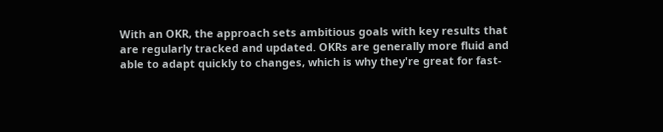With an OKR, the approach sets ambitious goals with key results that are regularly tracked and updated. OKRs are generally more fluid and able to adapt quickly to changes, which is why they're great for fast-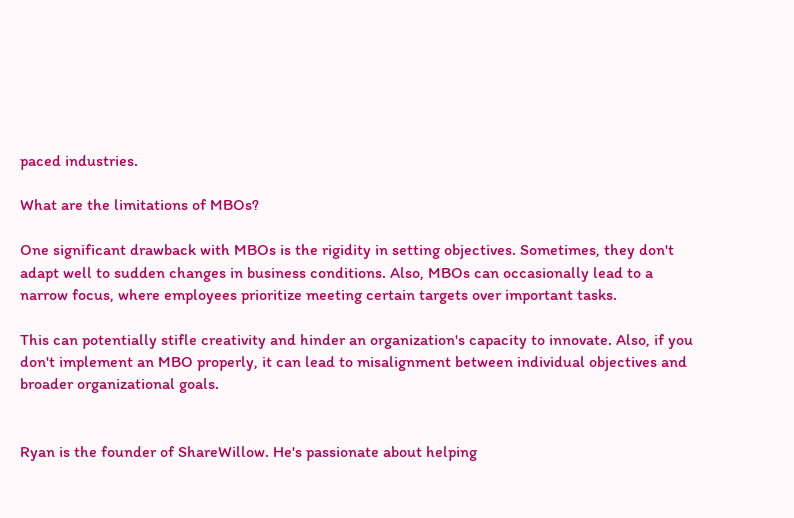paced industries.

What are the limitations of MBOs?

One significant drawback with MBOs is the rigidity in setting objectives. Sometimes, they don't adapt well to sudden changes in business conditions. Also, MBOs can occasionally lead to a narrow focus, where employees prioritize meeting certain targets over important tasks.

This can potentially stifle creativity and hinder an organization's capacity to innovate. Also, if you don't implement an MBO properly, it can lead to misalignment between individual objectives and broader organizational goals.


Ryan is the founder of ShareWillow. He's passionate about helping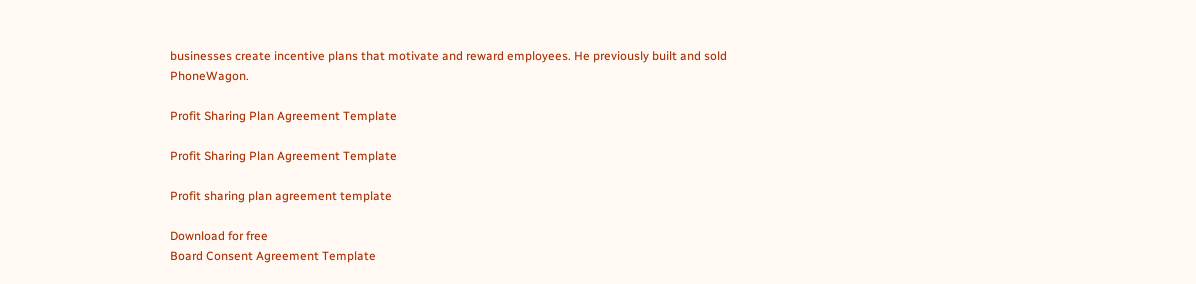businesses create incentive plans that motivate and reward employees. He previously built and sold PhoneWagon.

Profit Sharing Plan Agreement Template

Profit Sharing Plan Agreement Template

Profit sharing plan agreement template

Download for free
Board Consent Agreement Template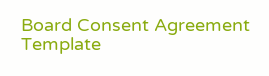Board Consent Agreement Template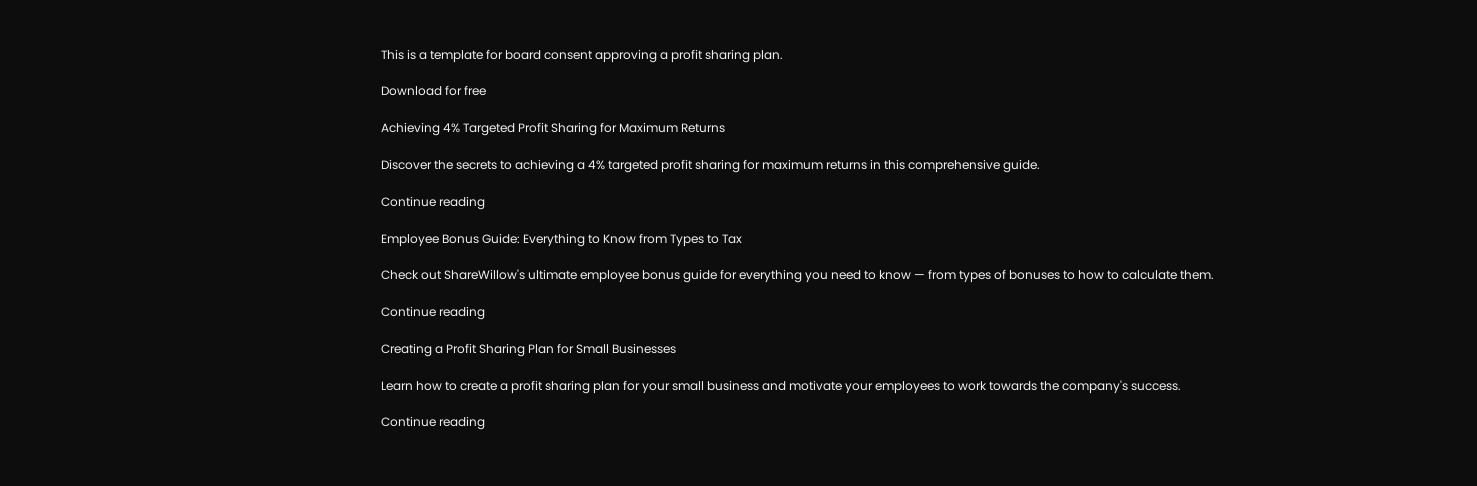This is a template for board consent approving a profit sharing plan.

Download for free

Achieving 4% Targeted Profit Sharing for Maximum Returns

Discover the secrets to achieving a 4% targeted profit sharing for maximum returns in this comprehensive guide.

Continue reading

Employee Bonus Guide: Everything to Know from Types to Tax

Check out ShareWillow's ultimate employee bonus guide for everything you need to know — from types of bonuses to how to calculate them.

Continue reading

Creating a Profit Sharing Plan for Small Businesses

Learn how to create a profit sharing plan for your small business and motivate your employees to work towards the company's success.

Continue reading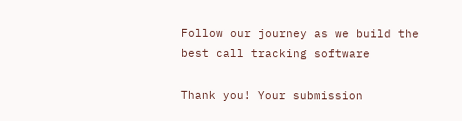Follow our journey as we build the best call tracking software

Thank you! Your submission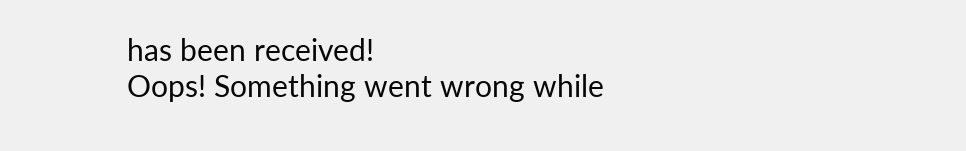has been received!
Oops! Something went wrong while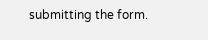submitting the form.